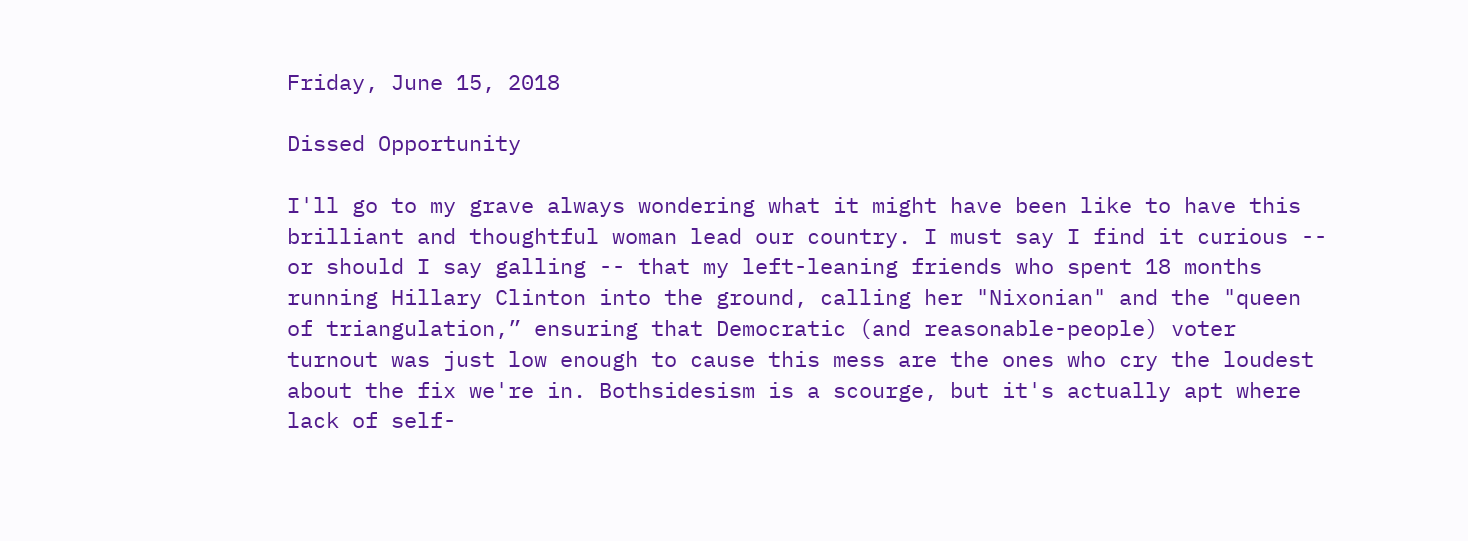Friday, June 15, 2018

Dissed Opportunity

I'll go to my grave always wondering what it might have been like to have this brilliant and thoughtful woman lead our country. I must say I find it curious -- or should I say galling -- that my left-leaning friends who spent 18 months running Hillary Clinton into the ground, calling her "Nixonian" and the "queen of triangulation,” ensuring that Democratic (and reasonable-people) voter turnout was just low enough to cause this mess are the ones who cry the loudest about the fix we're in. Bothsidesism is a scourge, but it's actually apt where lack of self-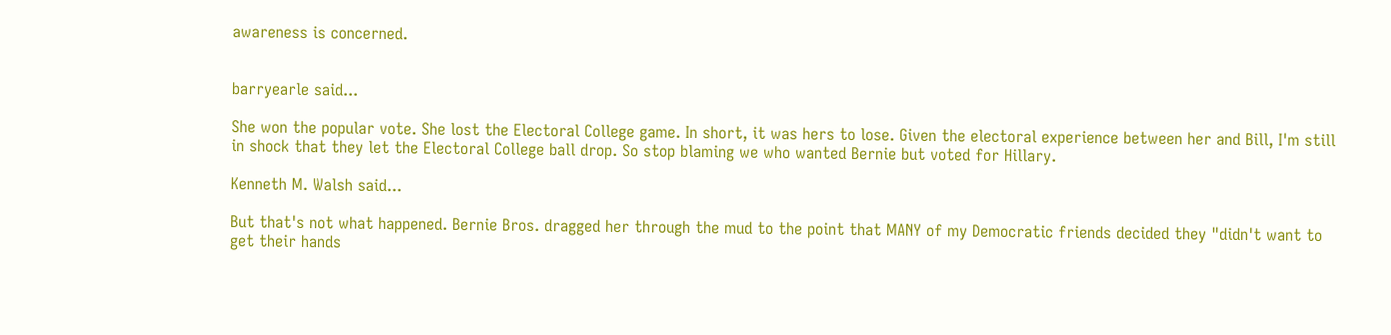awareness is concerned.


barryearle said...

She won the popular vote. She lost the Electoral College game. In short, it was hers to lose. Given the electoral experience between her and Bill, I'm still in shock that they let the Electoral College ball drop. So stop blaming we who wanted Bernie but voted for Hillary.

Kenneth M. Walsh said...

But that's not what happened. Bernie Bros. dragged her through the mud to the point that MANY of my Democratic friends decided they "didn't want to get their hands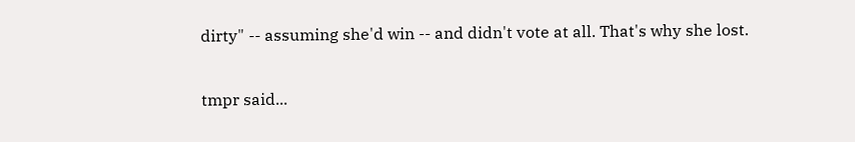dirty" -- assuming she'd win -- and didn't vote at all. That's why she lost.

tmpr said...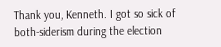Thank you, Kenneth. I got so sick of both-siderism during the election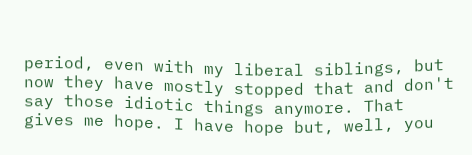period, even with my liberal siblings, but now they have mostly stopped that and don't say those idiotic things anymore. That gives me hope. I have hope but, well, you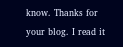know. Thanks for your blog. I read it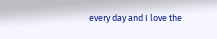every day and I love the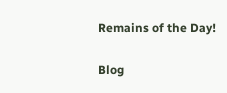Remains of the Day!

Blog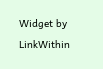Widget by LinkWithin